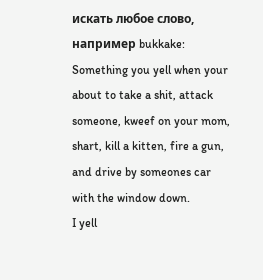искать любое слово, например bukkake:
Something you yell when your about to take a shit, attack someone, kweef on your mom, shart, kill a kitten, fire a gun, and drive by someones car with the window down.
I yell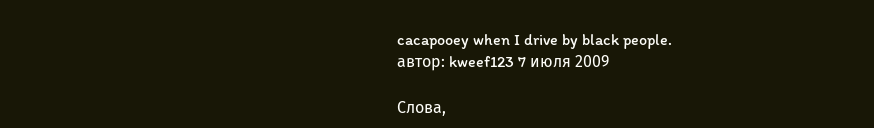cacapooey when I drive by black people.
автор: kweef123 7 июля 2009

Слова,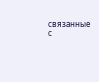связанные с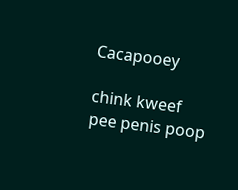Cacapooey

chink kweef pee penis poop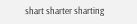shart sharter sharting